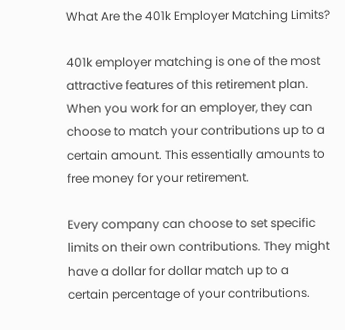What Are the 401k Employer Matching Limits?

401k employer matching is one of the most attractive features of this retirement plan. When you work for an employer, they can choose to match your contributions up to a certain amount. This essentially amounts to free money for your retirement.

Every company can choose to set specific limits on their own contributions. They might have a dollar for dollar match up to a certain percentage of your contributions.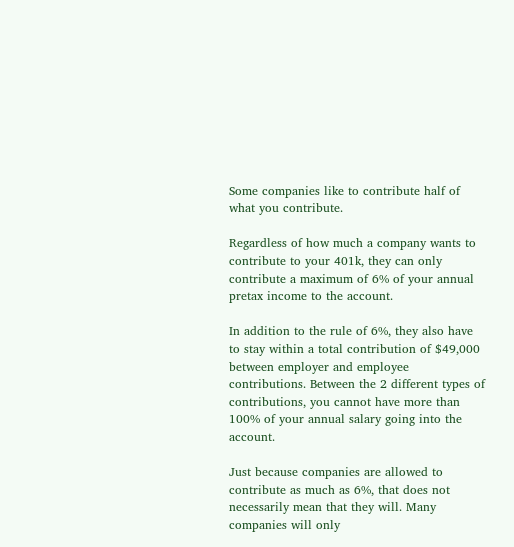Some companies like to contribute half of what you contribute.

Regardless of how much a company wants to contribute to your 401k, they can only contribute a maximum of 6% of your annual pretax income to the account.

In addition to the rule of 6%, they also have to stay within a total contribution of $49,000 between employer and employee contributions. Between the 2 different types of contributions, you cannot have more than 100% of your annual salary going into the account.

Just because companies are allowed to contribute as much as 6%, that does not necessarily mean that they will. Many companies will only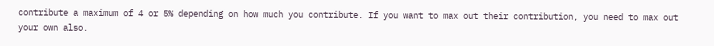contribute a maximum of 4 or 5% depending on how much you contribute. If you want to max out their contribution, you need to max out your own also.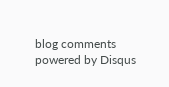blog comments powered by Disqus